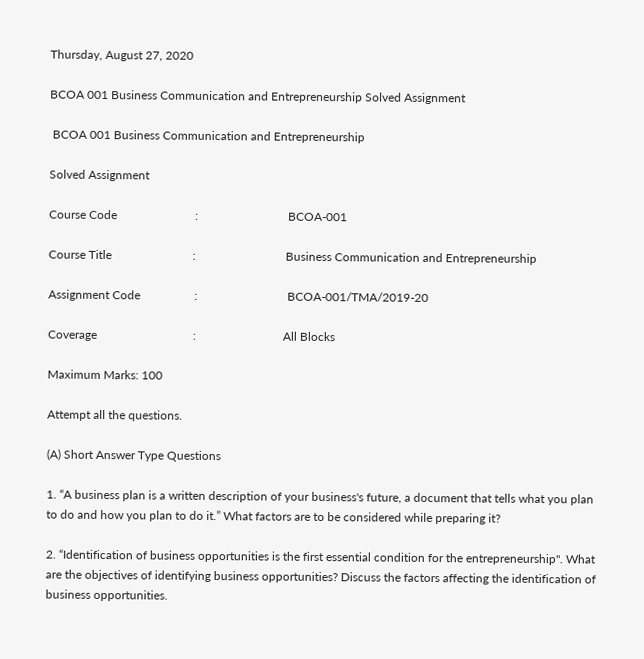Thursday, August 27, 2020

BCOA 001 Business Communication and Entrepreneurship Solved Assignment

 BCOA 001 Business Communication and Entrepreneurship

Solved Assignment

Course Code                          :                              BCOA-001

Course Title                           :                              Business Communication and Entrepreneurship

Assignment Code                  :                              BCOA-001/TMA/2019-20

Coverage                                :                             All Blocks

Maximum Marks: 100

Attempt all the questions.

(A) Short Answer Type Questions

1. “A business plan is a written description of your business's future, a document that tells what you plan to do and how you plan to do it.” What factors are to be considered while preparing it?

2. “Identification of business opportunities is the first essential condition for the entrepreneurship". What are the objectives of identifying business opportunities? Discuss the factors affecting the identification of business opportunities.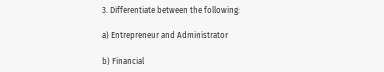3. Differentiate between the following:

a) Entrepreneur and Administrator

b) Financial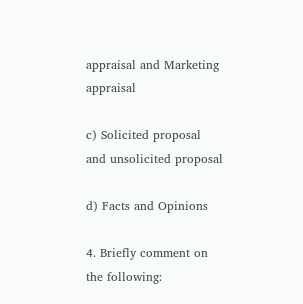appraisal and Marketing appraisal

c) Solicited proposal and unsolicited proposal

d) Facts and Opinions

4. Briefly comment on the following: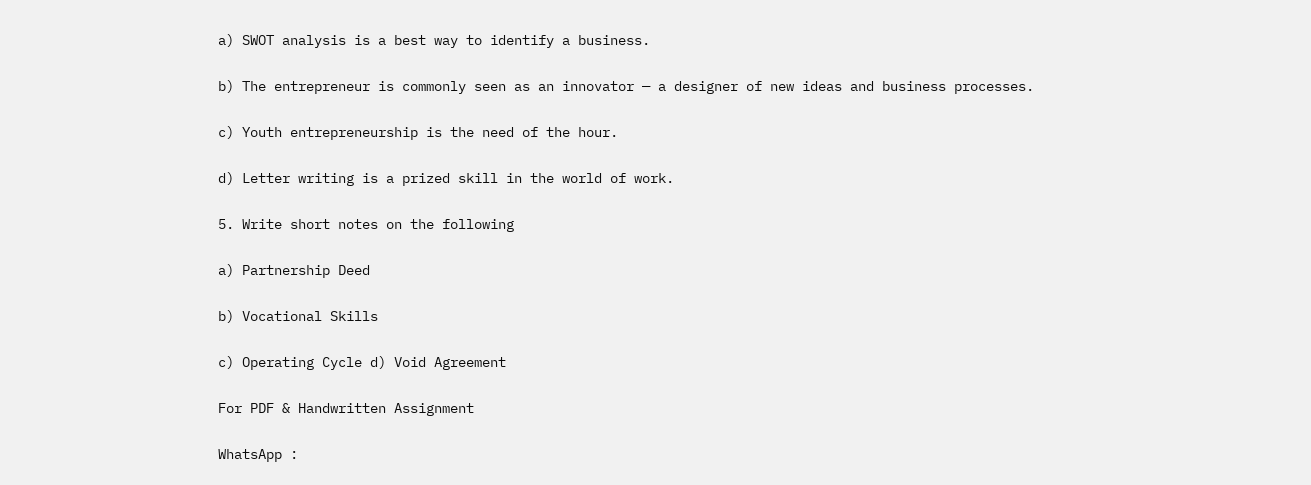a) SWOT analysis is a best way to identify a business.

b) The entrepreneur is commonly seen as an innovator — a designer of new ideas and business processes.

c) Youth entrepreneurship is the need of the hour.

d) Letter writing is a prized skill in the world of work.

5. Write short notes on the following

a) Partnership Deed

b) Vocational Skills

c) Operating Cycle d) Void Agreement

For PDF & Handwritten Assignment

WhatsApp :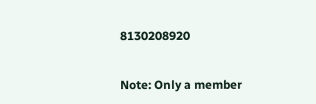8130208920


Note: Only a member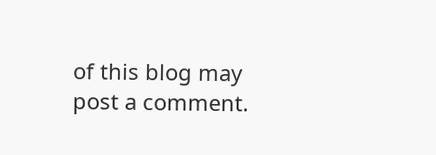of this blog may post a comment.